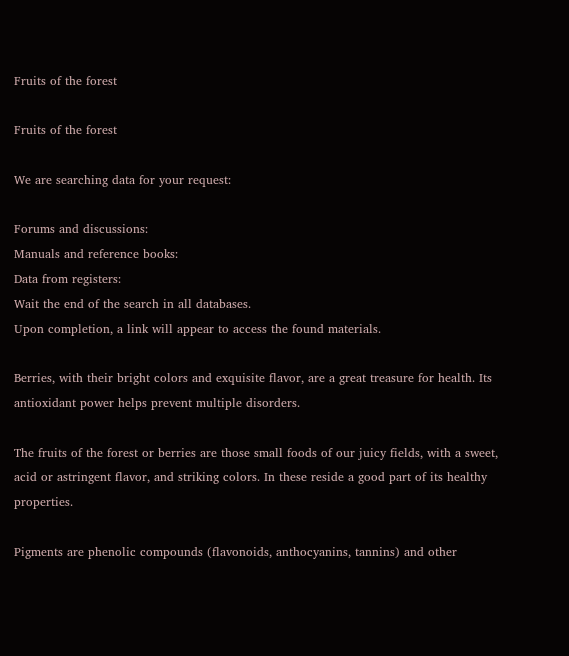Fruits of the forest

Fruits of the forest

We are searching data for your request:

Forums and discussions:
Manuals and reference books:
Data from registers:
Wait the end of the search in all databases.
Upon completion, a link will appear to access the found materials.

Berries, with their bright colors and exquisite flavor, are a great treasure for health. Its antioxidant power helps prevent multiple disorders.

The fruits of the forest or berries are those small foods of our juicy fields, with a sweet, acid or astringent flavor, and striking colors. In these reside a good part of its healthy properties.

Pigments are phenolic compounds (flavonoids, anthocyanins, tannins) and other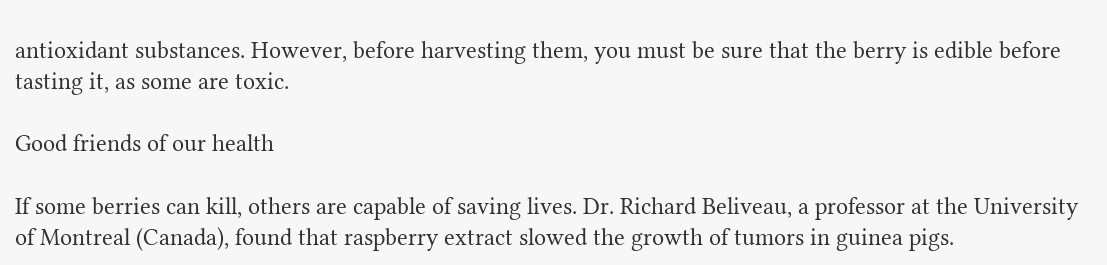antioxidant substances. However, before harvesting them, you must be sure that the berry is edible before tasting it, as some are toxic.

Good friends of our health

If some berries can kill, others are capable of saving lives. Dr. Richard Beliveau, a professor at the University of Montreal (Canada), found that raspberry extract slowed the growth of tumors in guinea pigs.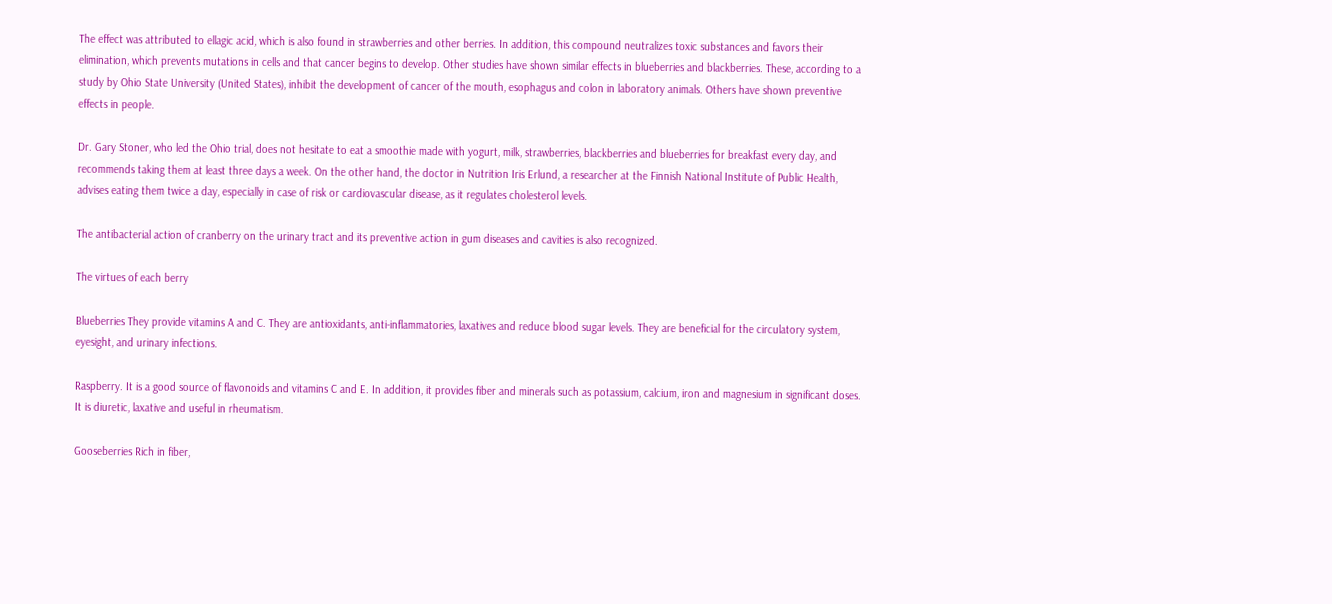The effect was attributed to ellagic acid, which is also found in strawberries and other berries. In addition, this compound neutralizes toxic substances and favors their elimination, which prevents mutations in cells and that cancer begins to develop. Other studies have shown similar effects in blueberries and blackberries. These, according to a study by Ohio State University (United States), inhibit the development of cancer of the mouth, esophagus and colon in laboratory animals. Others have shown preventive effects in people.

Dr. Gary Stoner, who led the Ohio trial, does not hesitate to eat a smoothie made with yogurt, milk, strawberries, blackberries and blueberries for breakfast every day, and recommends taking them at least three days a week. On the other hand, the doctor in Nutrition Iris Erlund, a researcher at the Finnish National Institute of Public Health, advises eating them twice a day, especially in case of risk or cardiovascular disease, as it regulates cholesterol levels.

The antibacterial action of cranberry on the urinary tract and its preventive action in gum diseases and cavities is also recognized.

The virtues of each berry

Blueberries They provide vitamins A and C. They are antioxidants, anti-inflammatories, laxatives and reduce blood sugar levels. They are beneficial for the circulatory system, eyesight, and urinary infections.

Raspberry. It is a good source of flavonoids and vitamins C and E. In addition, it provides fiber and minerals such as potassium, calcium, iron and magnesium in significant doses. It is diuretic, laxative and useful in rheumatism.

Gooseberries Rich in fiber,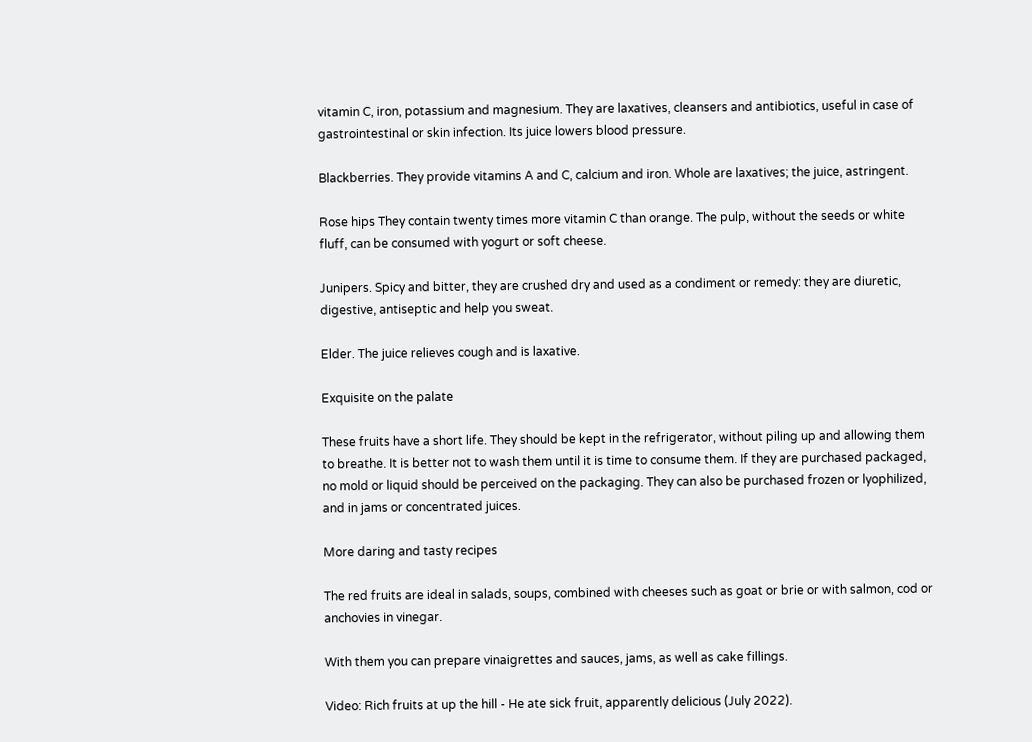vitamin C, iron, potassium and magnesium. They are laxatives, cleansers and antibiotics, useful in case of gastrointestinal or skin infection. Its juice lowers blood pressure.

Blackberries. They provide vitamins A and C, calcium and iron. Whole are laxatives; the juice, astringent.

Rose hips They contain twenty times more vitamin C than orange. The pulp, without the seeds or white fluff, can be consumed with yogurt or soft cheese.

Junipers. Spicy and bitter, they are crushed dry and used as a condiment or remedy: they are diuretic, digestive, antiseptic and help you sweat.

Elder. The juice relieves cough and is laxative.

Exquisite on the palate

These fruits have a short life. They should be kept in the refrigerator, without piling up and allowing them to breathe. It is better not to wash them until it is time to consume them. If they are purchased packaged, no mold or liquid should be perceived on the packaging. They can also be purchased frozen or lyophilized, and in jams or concentrated juices.

More daring and tasty recipes

The red fruits are ideal in salads, soups, combined with cheeses such as goat or brie or with salmon, cod or anchovies in vinegar.

With them you can prepare vinaigrettes and sauces, jams, as well as cake fillings.

Video: Rich fruits at up the hill - He ate sick fruit, apparently delicious (July 2022).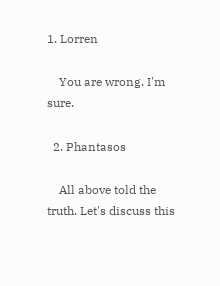1. Lorren

    You are wrong. I'm sure.

  2. Phantasos

    All above told the truth. Let's discuss this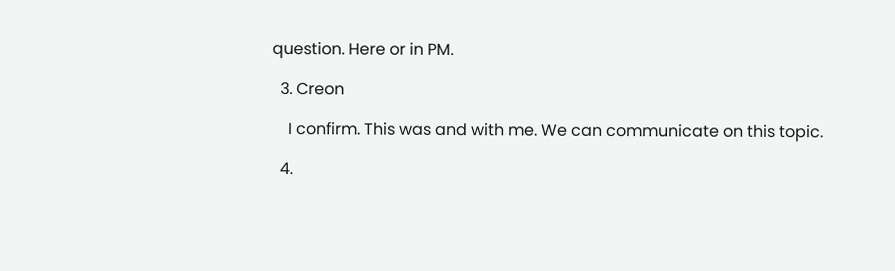question. Here or in PM.

  3. Creon

    I confirm. This was and with me. We can communicate on this topic.

  4.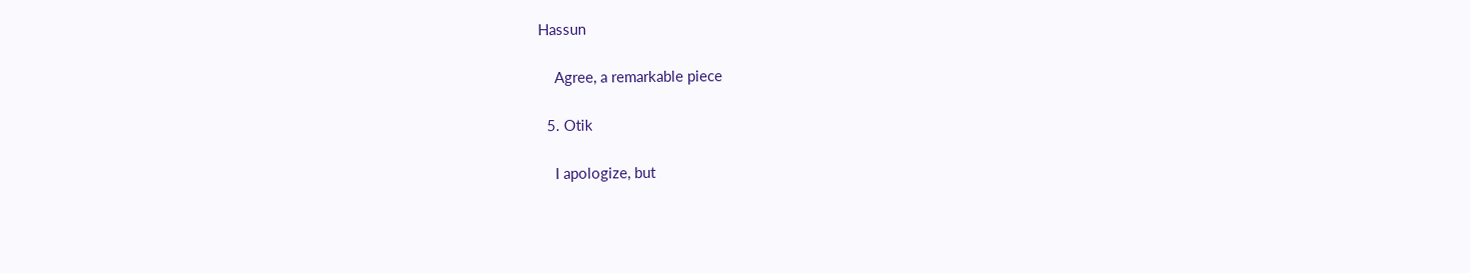Hassun

    Agree, a remarkable piece

  5. Otik

    I apologize, but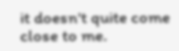it doesn't quite come close to me.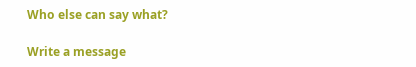Who else can say what?

Write a message